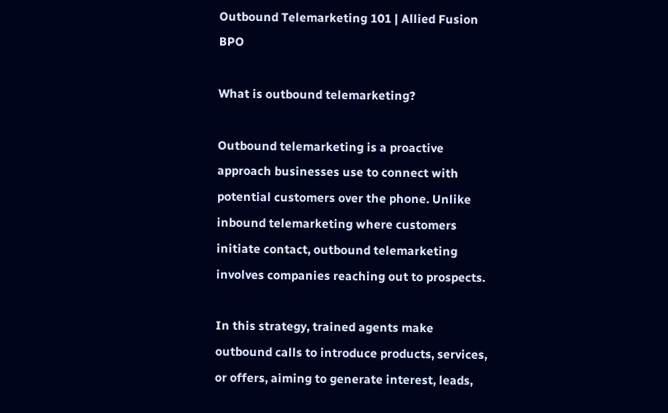Outbound Telemarketing 101 | Allied Fusion BPO

What is outbound telemarketing?

Outbound telemarketing is a proactive approach businesses use to connect with potential customers over the phone. Unlike inbound telemarketing where customers initiate contact, outbound telemarketing involves companies reaching out to prospects.

In this strategy, trained agents make outbound calls to introduce products, services, or offers, aiming to generate interest, leads,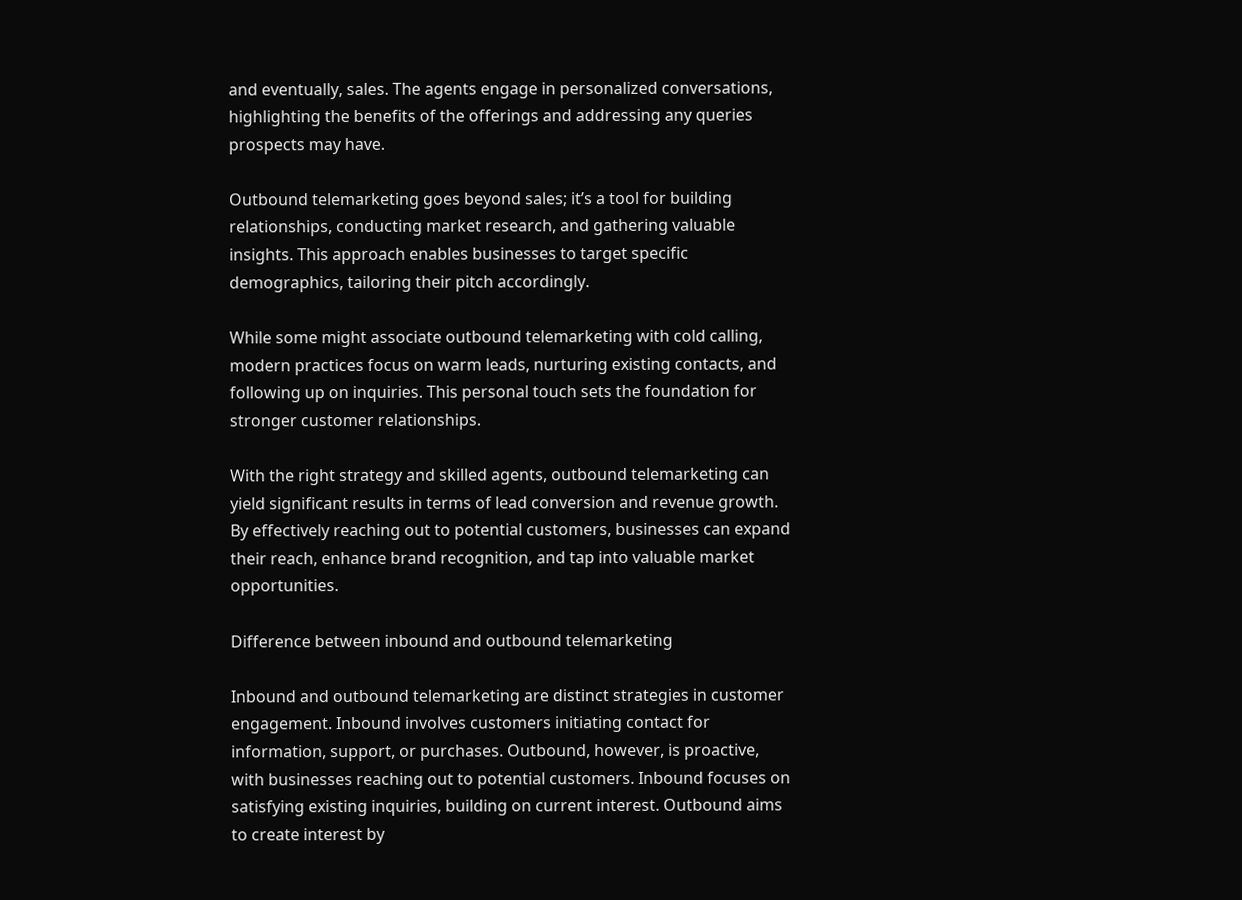and eventually, sales. The agents engage in personalized conversations, highlighting the benefits of the offerings and addressing any queries prospects may have.

Outbound telemarketing goes beyond sales; it’s a tool for building relationships, conducting market research, and gathering valuable insights. This approach enables businesses to target specific demographics, tailoring their pitch accordingly.

While some might associate outbound telemarketing with cold calling, modern practices focus on warm leads, nurturing existing contacts, and following up on inquiries. This personal touch sets the foundation for stronger customer relationships.

With the right strategy and skilled agents, outbound telemarketing can yield significant results in terms of lead conversion and revenue growth. By effectively reaching out to potential customers, businesses can expand their reach, enhance brand recognition, and tap into valuable market opportunities.

Difference between inbound and outbound telemarketing

Inbound and outbound telemarketing are distinct strategies in customer engagement. Inbound involves customers initiating contact for information, support, or purchases. Outbound, however, is proactive, with businesses reaching out to potential customers. Inbound focuses on satisfying existing inquiries, building on current interest. Outbound aims to create interest by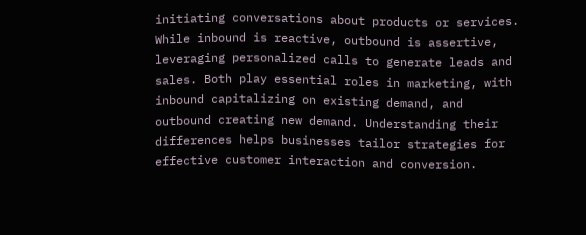initiating conversations about products or services. While inbound is reactive, outbound is assertive, leveraging personalized calls to generate leads and sales. Both play essential roles in marketing, with inbound capitalizing on existing demand, and outbound creating new demand. Understanding their differences helps businesses tailor strategies for effective customer interaction and conversion.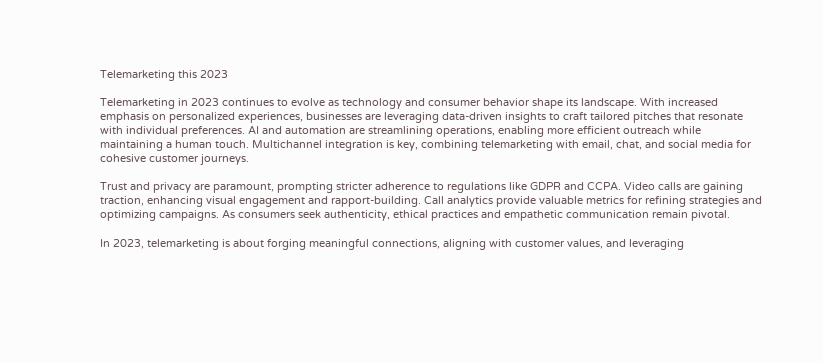Telemarketing this 2023

Telemarketing in 2023 continues to evolve as technology and consumer behavior shape its landscape. With increased emphasis on personalized experiences, businesses are leveraging data-driven insights to craft tailored pitches that resonate with individual preferences. AI and automation are streamlining operations, enabling more efficient outreach while maintaining a human touch. Multichannel integration is key, combining telemarketing with email, chat, and social media for cohesive customer journeys.

Trust and privacy are paramount, prompting stricter adherence to regulations like GDPR and CCPA. Video calls are gaining traction, enhancing visual engagement and rapport-building. Call analytics provide valuable metrics for refining strategies and optimizing campaigns. As consumers seek authenticity, ethical practices and empathetic communication remain pivotal.

In 2023, telemarketing is about forging meaningful connections, aligning with customer values, and leveraging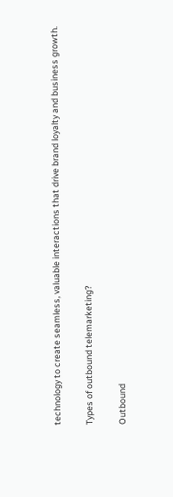technology to create seamless, valuable interactions that drive brand loyalty and business growth.

Types of outbound telemarketing?

Outbound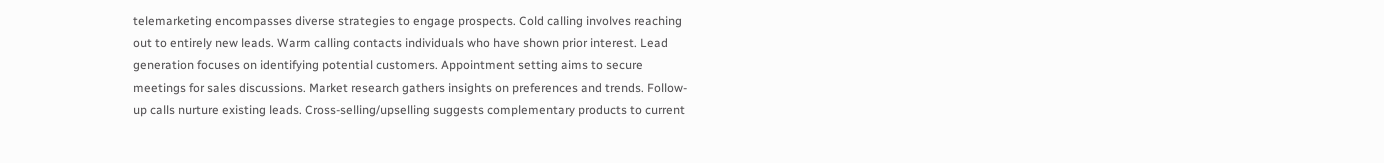telemarketing encompasses diverse strategies to engage prospects. Cold calling involves reaching out to entirely new leads. Warm calling contacts individuals who have shown prior interest. Lead generation focuses on identifying potential customers. Appointment setting aims to secure meetings for sales discussions. Market research gathers insights on preferences and trends. Follow-up calls nurture existing leads. Cross-selling/upselling suggests complementary products to current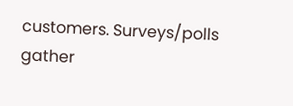customers. Surveys/polls gather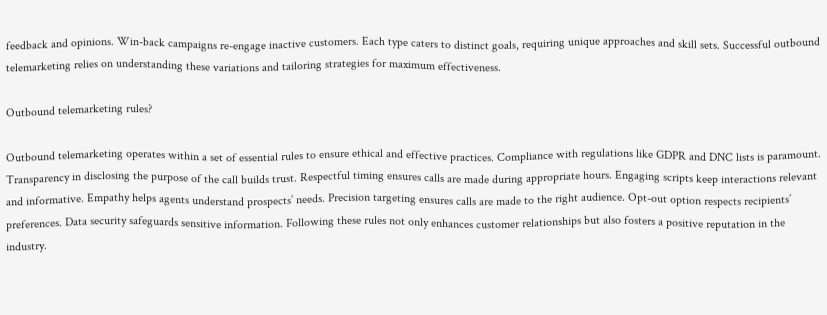feedback and opinions. Win-back campaigns re-engage inactive customers. Each type caters to distinct goals, requiring unique approaches and skill sets. Successful outbound telemarketing relies on understanding these variations and tailoring strategies for maximum effectiveness.

Outbound telemarketing rules?

Outbound telemarketing operates within a set of essential rules to ensure ethical and effective practices. Compliance with regulations like GDPR and DNC lists is paramount. Transparency in disclosing the purpose of the call builds trust. Respectful timing ensures calls are made during appropriate hours. Engaging scripts keep interactions relevant and informative. Empathy helps agents understand prospects’ needs. Precision targeting ensures calls are made to the right audience. Opt-out option respects recipients’ preferences. Data security safeguards sensitive information. Following these rules not only enhances customer relationships but also fosters a positive reputation in the industry.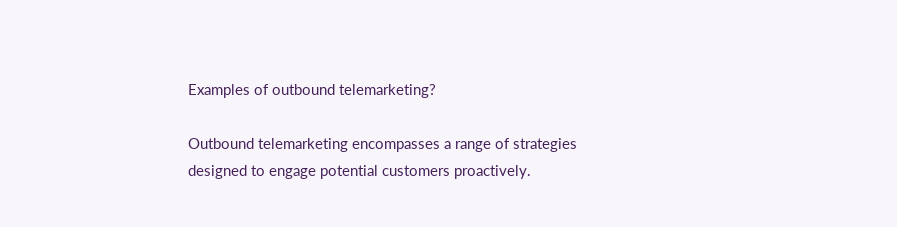Examples of outbound telemarketing?

Outbound telemarketing encompasses a range of strategies designed to engage potential customers proactively.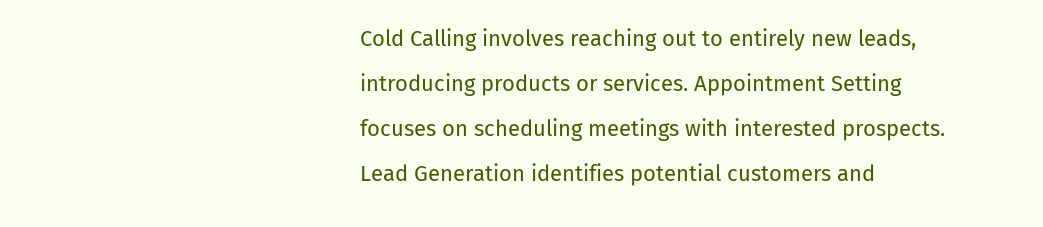Cold Calling involves reaching out to entirely new leads, introducing products or services. Appointment Setting focuses on scheduling meetings with interested prospects. Lead Generation identifies potential customers and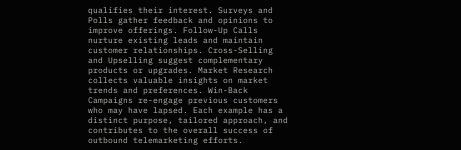qualifies their interest. Surveys and Polls gather feedback and opinions to improve offerings. Follow-Up Calls nurture existing leads and maintain customer relationships. Cross-Selling and Upselling suggest complementary products or upgrades. Market Research collects valuable insights on market trends and preferences. Win-Back Campaigns re-engage previous customers who may have lapsed. Each example has a distinct purpose, tailored approach, and contributes to the overall success of outbound telemarketing efforts.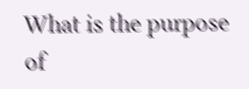What is the purpose of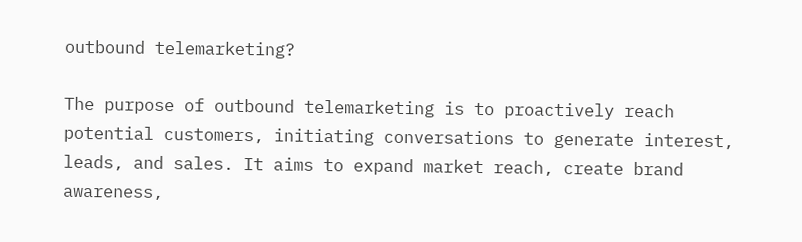outbound telemarketing?

The purpose of outbound telemarketing is to proactively reach potential customers, initiating conversations to generate interest, leads, and sales. It aims to expand market reach, create brand awareness,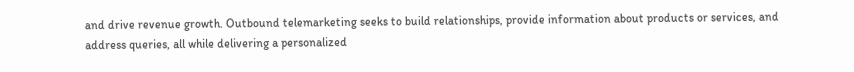and drive revenue growth. Outbound telemarketing seeks to build relationships, provide information about products or services, and address queries, all while delivering a personalized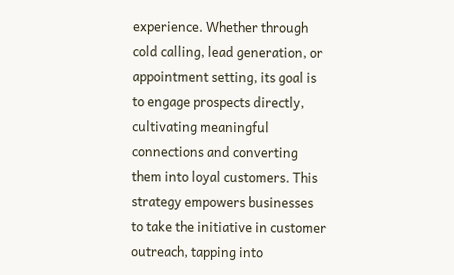experience. Whether through cold calling, lead generation, or appointment setting, its goal is to engage prospects directly, cultivating meaningful connections and converting them into loyal customers. This strategy empowers businesses to take the initiative in customer outreach, tapping into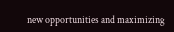new opportunities and maximizing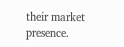their market presence.